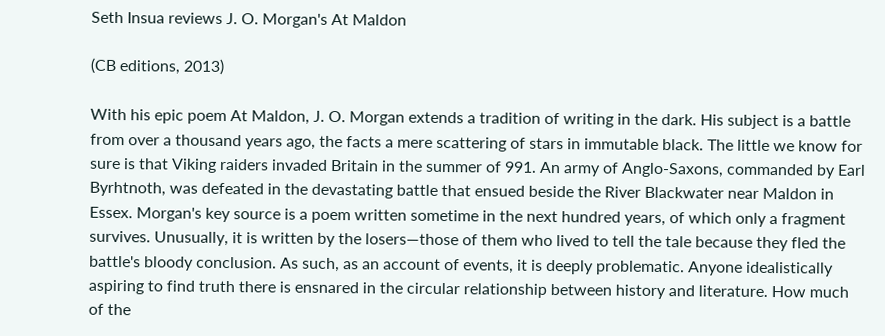Seth Insua reviews J. O. Morgan's At Maldon

(CB editions, 2013)

With his epic poem At Maldon, J. O. Morgan extends a tradition of writing in the dark. His subject is a battle from over a thousand years ago, the facts a mere scattering of stars in immutable black. The little we know for sure is that Viking raiders invaded Britain in the summer of 991. An army of Anglo-Saxons, commanded by Earl Byrhtnoth, was defeated in the devastating battle that ensued beside the River Blackwater near Maldon in Essex. Morgan's key source is a poem written sometime in the next hundred years, of which only a fragment survives. Unusually, it is written by the losers—those of them who lived to tell the tale because they fled the battle's bloody conclusion. As such, as an account of events, it is deeply problematic. Anyone idealistically aspiring to find truth there is ensnared in the circular relationship between history and literature. How much of the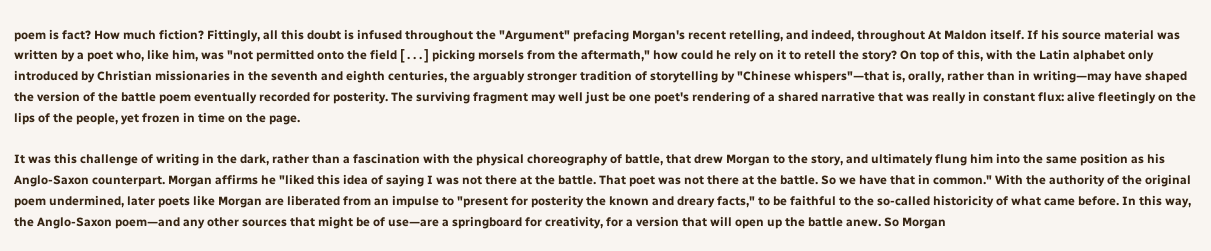poem is fact? How much fiction? Fittingly, all this doubt is infused throughout the "Argument" prefacing Morgan's recent retelling, and indeed, throughout At Maldon itself. If his source material was written by a poet who, like him, was "not permitted onto the field [ . . . ] picking morsels from the aftermath," how could he rely on it to retell the story? On top of this, with the Latin alphabet only introduced by Christian missionaries in the seventh and eighth centuries, the arguably stronger tradition of storytelling by "Chinese whispers"—that is, orally, rather than in writing—may have shaped the version of the battle poem eventually recorded for posterity. The surviving fragment may well just be one poet's rendering of a shared narrative that was really in constant flux: alive fleetingly on the lips of the people, yet frozen in time on the page.

It was this challenge of writing in the dark, rather than a fascination with the physical choreography of battle, that drew Morgan to the story, and ultimately flung him into the same position as his Anglo-Saxon counterpart. Morgan affirms he "liked this idea of saying I was not there at the battle. That poet was not there at the battle. So we have that in common." With the authority of the original poem undermined, later poets like Morgan are liberated from an impulse to "present for posterity the known and dreary facts," to be faithful to the so-called historicity of what came before. In this way, the Anglo-Saxon poem—and any other sources that might be of use—are a springboard for creativity, for a version that will open up the battle anew. So Morgan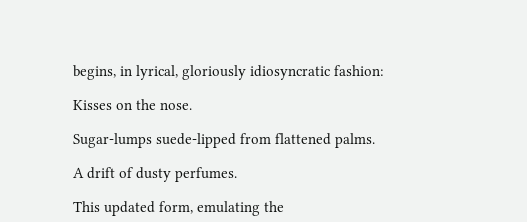begins, in lyrical, gloriously idiosyncratic fashion:

Kisses on the nose.

Sugar-lumps suede-lipped from flattened palms.

A drift of dusty perfumes.

This updated form, emulating the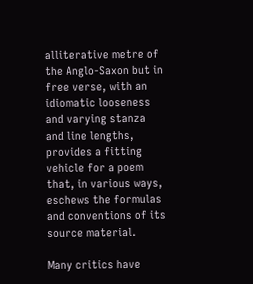alliterative metre of the Anglo-Saxon but in free verse, with an idiomatic looseness and varying stanza and line lengths, provides a fitting vehicle for a poem that, in various ways, eschews the formulas and conventions of its source material.

Many critics have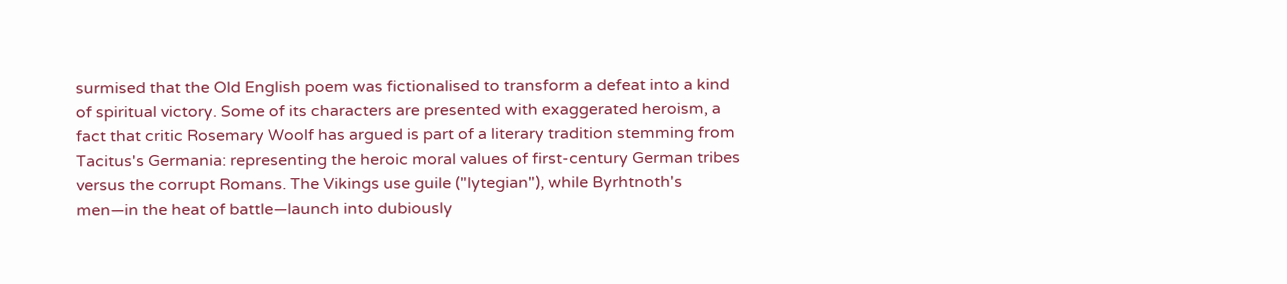surmised that the Old English poem was fictionalised to transform a defeat into a kind of spiritual victory. Some of its characters are presented with exaggerated heroism, a fact that critic Rosemary Woolf has argued is part of a literary tradition stemming from Tacitus's Germania: representing the heroic moral values of first-century German tribes versus the corrupt Romans. The Vikings use guile ("lytegian"), while Byrhtnoth's men—in the heat of battle—launch into dubiously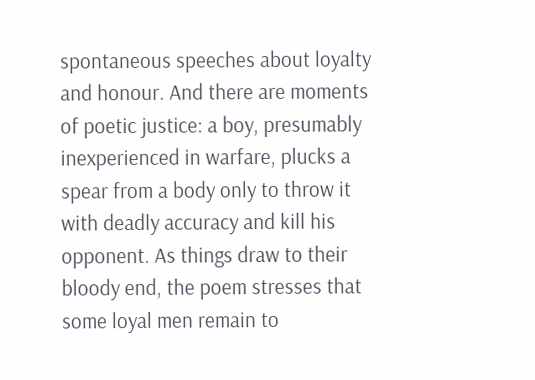spontaneous speeches about loyalty and honour. And there are moments of poetic justice: a boy, presumably inexperienced in warfare, plucks a spear from a body only to throw it with deadly accuracy and kill his opponent. As things draw to their bloody end, the poem stresses that some loyal men remain to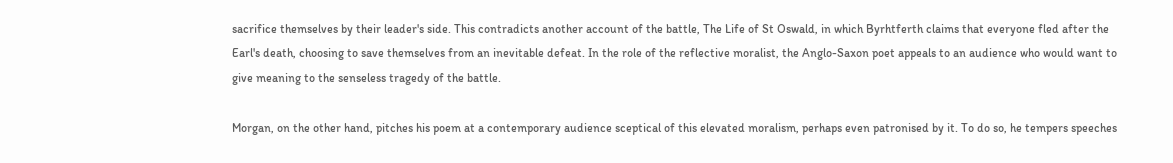sacrifice themselves by their leader's side. This contradicts another account of the battle, The Life of St Oswald, in which Byrhtferth claims that everyone fled after the Earl's death, choosing to save themselves from an inevitable defeat. In the role of the reflective moralist, the Anglo-Saxon poet appeals to an audience who would want to give meaning to the senseless tragedy of the battle.

Morgan, on the other hand, pitches his poem at a contemporary audience sceptical of this elevated moralism, perhaps even patronised by it. To do so, he tempers speeches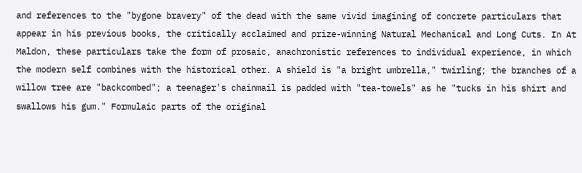and references to the "bygone bravery" of the dead with the same vivid imagining of concrete particulars that appear in his previous books, the critically acclaimed and prize-winning Natural Mechanical and Long Cuts. In At Maldon, these particulars take the form of prosaic, anachronistic references to individual experience, in which the modern self combines with the historical other. A shield is "a bright umbrella," twirling; the branches of a willow tree are "backcombed"; a teenager's chainmail is padded with "tea-towels" as he "tucks in his shirt and swallows his gum." Formulaic parts of the original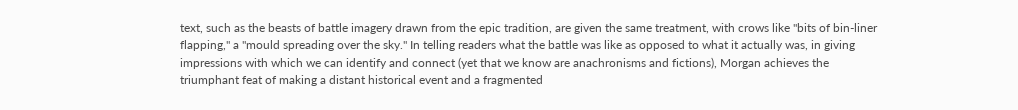text, such as the beasts of battle imagery drawn from the epic tradition, are given the same treatment, with crows like "bits of bin-liner flapping," a "mould spreading over the sky." In telling readers what the battle was like as opposed to what it actually was, in giving impressions with which we can identify and connect (yet that we know are anachronisms and fictions), Morgan achieves the triumphant feat of making a distant historical event and a fragmented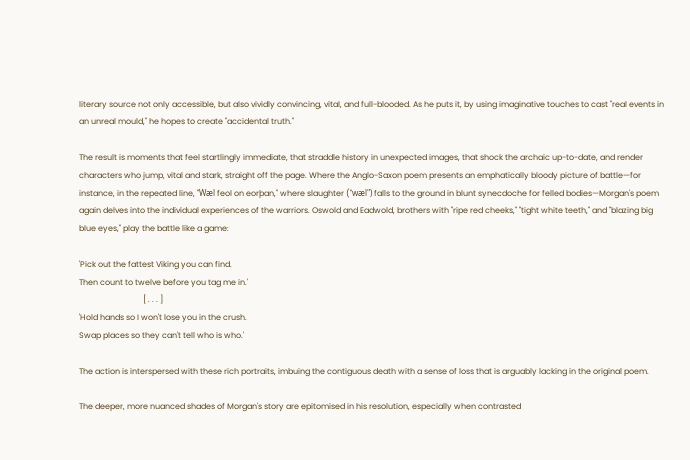literary source not only accessible, but also vividly convincing, vital, and full-blooded. As he puts it, by using imaginative touches to cast "real events in an unreal mould," he hopes to create "accidental truth."

The result is moments that feel startlingly immediate, that straddle history in unexpected images, that shock the archaic up-to-date, and render characters who jump, vital and stark, straight off the page. Where the Anglo-Saxon poem presents an emphatically bloody picture of battle—for instance, in the repeated line, "Wæl feol on eorþan," where slaughter ("wæl") falls to the ground in blunt synecdoche for felled bodies—Morgan's poem again delves into the individual experiences of the warriors. Oswold and Eadwold, brothers with "ripe red cheeks," "tight white teeth," and "blazing big blue eyes," play the battle like a game:

'Pick out the fattest Viking you can find.
Then count to twelve before you tag me in.'
                                [ . . . ]
'Hold hands so I won't lose you in the crush.
Swap places so they can't tell who is who.'

The action is interspersed with these rich portraits, imbuing the contiguous death with a sense of loss that is arguably lacking in the original poem.

The deeper, more nuanced shades of Morgan's story are epitomised in his resolution, especially when contrasted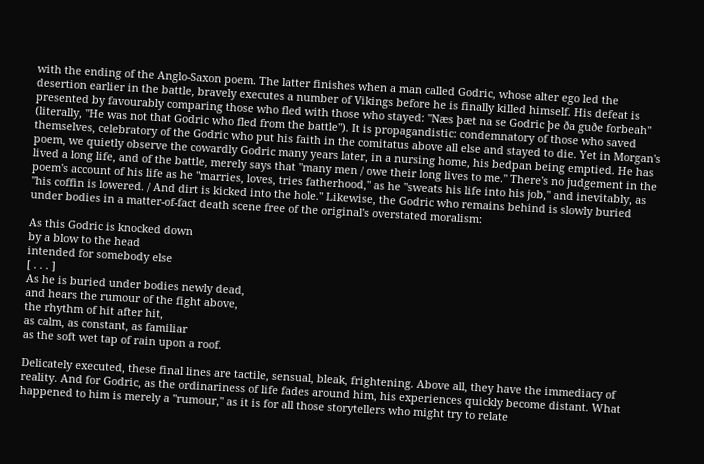with the ending of the Anglo-Saxon poem. The latter finishes when a man called Godric, whose alter ego led the desertion earlier in the battle, bravely executes a number of Vikings before he is finally killed himself. His defeat is presented by favourably comparing those who fled with those who stayed: "Næs þæt na se Godric þe ða guðe forbeah" (literally, "He was not that Godric who fled from the battle"). It is propagandistic: condemnatory of those who saved themselves, celebratory of the Godric who put his faith in the comitatus above all else and stayed to die. Yet in Morgan's poem, we quietly observe the cowardly Godric many years later, in a nursing home, his bedpan being emptied. He has lived a long life, and of the battle, merely says that "many men / owe their long lives to me." There's no judgement in the poem's account of his life as he "marries, loves, tries fatherhood," as he "sweats his life into his job," and inevitably, as "his coffin is lowered. / And dirt is kicked into the hole." Likewise, the Godric who remains behind is slowly buried under bodies in a matter-of-fact death scene free of the original's overstated moralism:

As this Godric is knocked down
by a blow to the head
intended for somebody else
[ . . . ]
As he is buried under bodies newly dead,
and hears the rumour of the fight above,
the rhythm of hit after hit,
as calm, as constant, as familiar
as the soft wet tap of rain upon a roof.

Delicately executed, these final lines are tactile, sensual, bleak, frightening. Above all, they have the immediacy of reality. And for Godric, as the ordinariness of life fades around him, his experiences quickly become distant. What happened to him is merely a "rumour," as it is for all those storytellers who might try to relate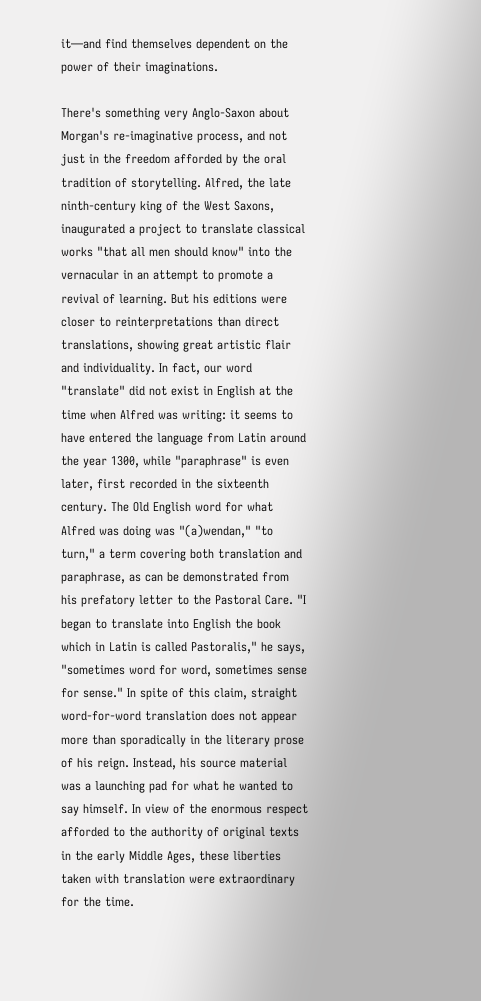it—and find themselves dependent on the power of their imaginations.

There's something very Anglo-Saxon about Morgan's re-imaginative process, and not just in the freedom afforded by the oral tradition of storytelling. Alfred, the late ninth-century king of the West Saxons, inaugurated a project to translate classical works "that all men should know" into the vernacular in an attempt to promote a revival of learning. But his editions were closer to reinterpretations than direct translations, showing great artistic flair and individuality. In fact, our word "translate" did not exist in English at the time when Alfred was writing: it seems to have entered the language from Latin around the year 1300, while "paraphrase" is even later, first recorded in the sixteenth century. The Old English word for what Alfred was doing was "(a)wendan," "to turn," a term covering both translation and paraphrase, as can be demonstrated from his prefatory letter to the Pastoral Care. "I began to translate into English the book which in Latin is called Pastoralis," he says, "sometimes word for word, sometimes sense for sense." In spite of this claim, straight word-for-word translation does not appear more than sporadically in the literary prose of his reign. Instead, his source material was a launching pad for what he wanted to say himself. In view of the enormous respect afforded to the authority of original texts in the early Middle Ages, these liberties taken with translation were extraordinary for the time.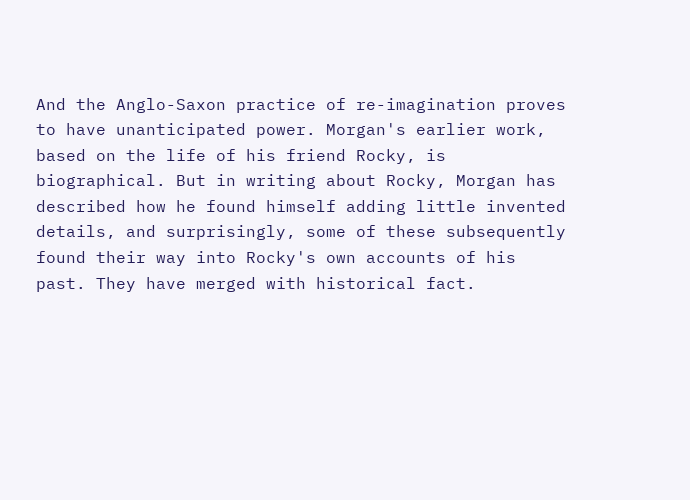And the Anglo-Saxon practice of re-imagination proves to have unanticipated power. Morgan's earlier work, based on the life of his friend Rocky, is biographical. But in writing about Rocky, Morgan has described how he found himself adding little invented details, and surprisingly, some of these subsequently found their way into Rocky's own accounts of his past. They have merged with historical fact.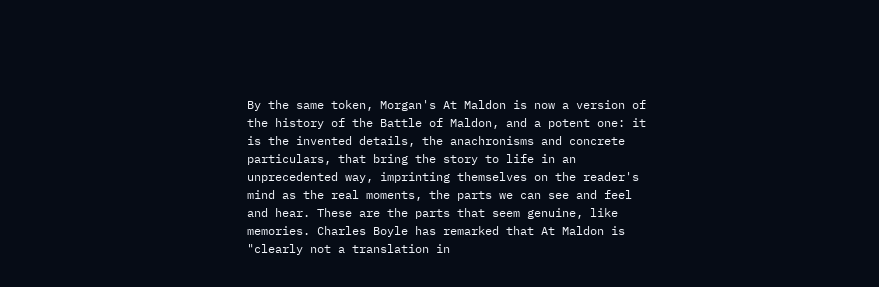By the same token, Morgan's At Maldon is now a version of the history of the Battle of Maldon, and a potent one: it is the invented details, the anachronisms and concrete particulars, that bring the story to life in an unprecedented way, imprinting themselves on the reader's mind as the real moments, the parts we can see and feel and hear. These are the parts that seem genuine, like memories. Charles Boyle has remarked that At Maldon is "clearly not a translation in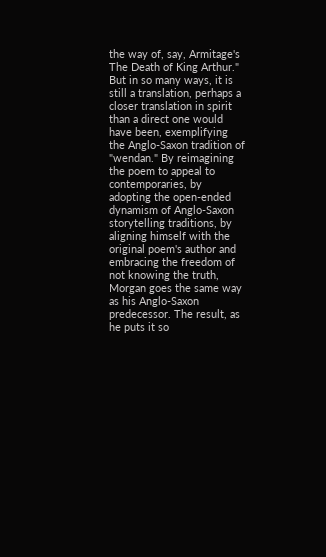the way of, say, Armitage's The Death of King Arthur." But in so many ways, it is still a translation, perhaps a closer translation in spirit than a direct one would have been, exemplifying the Anglo-Saxon tradition of "wendan." By reimagining the poem to appeal to contemporaries, by adopting the open-ended dynamism of Anglo-Saxon storytelling traditions, by aligning himself with the original poem's author and embracing the freedom of not knowing the truth, Morgan goes the same way as his Anglo-Saxon predecessor. The result, as he puts it so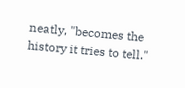neatly, "becomes the history it tries to tell."